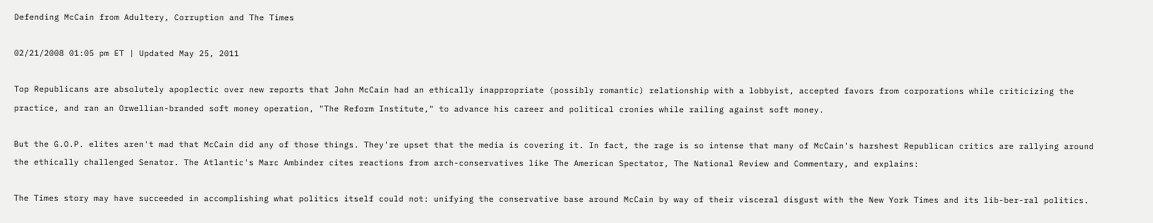Defending McCain from Adultery, Corruption and The Times

02/21/2008 01:05 pm ET | Updated May 25, 2011

Top Republicans are absolutely apoplectic over new reports that John McCain had an ethically inappropriate (possibly romantic) relationship with a lobbyist, accepted favors from corporations while criticizing the practice, and ran an Orwellian-branded soft money operation, "The Reform Institute," to advance his career and political cronies while railing against soft money.

But the G.O.P. elites aren't mad that McCain did any of those things. They're upset that the media is covering it. In fact, the rage is so intense that many of McCain's harshest Republican critics are rallying around the ethically challenged Senator. The Atlantic's Marc Ambinder cites reactions from arch-conservatives like The American Spectator, The National Review and Commentary, and explains:

The Times story may have succeeded in accomplishing what politics itself could not: unifying the conservative base around McCain by way of their visceral disgust with the New York Times and its lib-ber-ral politics.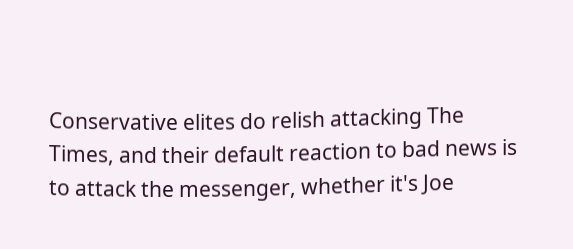Conservative elites do relish attacking The Times, and their default reaction to bad news is to attack the messenger, whether it's Joe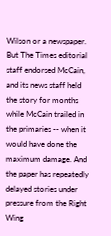Wilson or a newspaper. But The Times editorial staff endorsed McCain, and its news staff held the story for months while McCain trailed in the primaries -- when it would have done the maximum damage. And the paper has repeatedly delayed stories under pressure from the Right Wing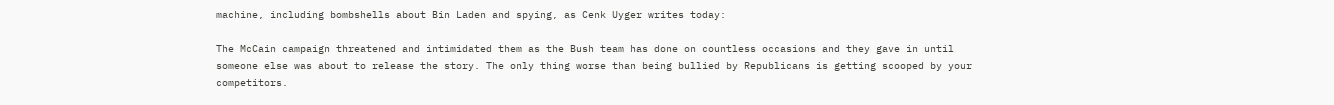machine, including bombshells about Bin Laden and spying, as Cenk Uyger writes today:

The McCain campaign threatened and intimidated them as the Bush team has done on countless occasions and they gave in until someone else was about to release the story. The only thing worse than being bullied by Republicans is getting scooped by your competitors.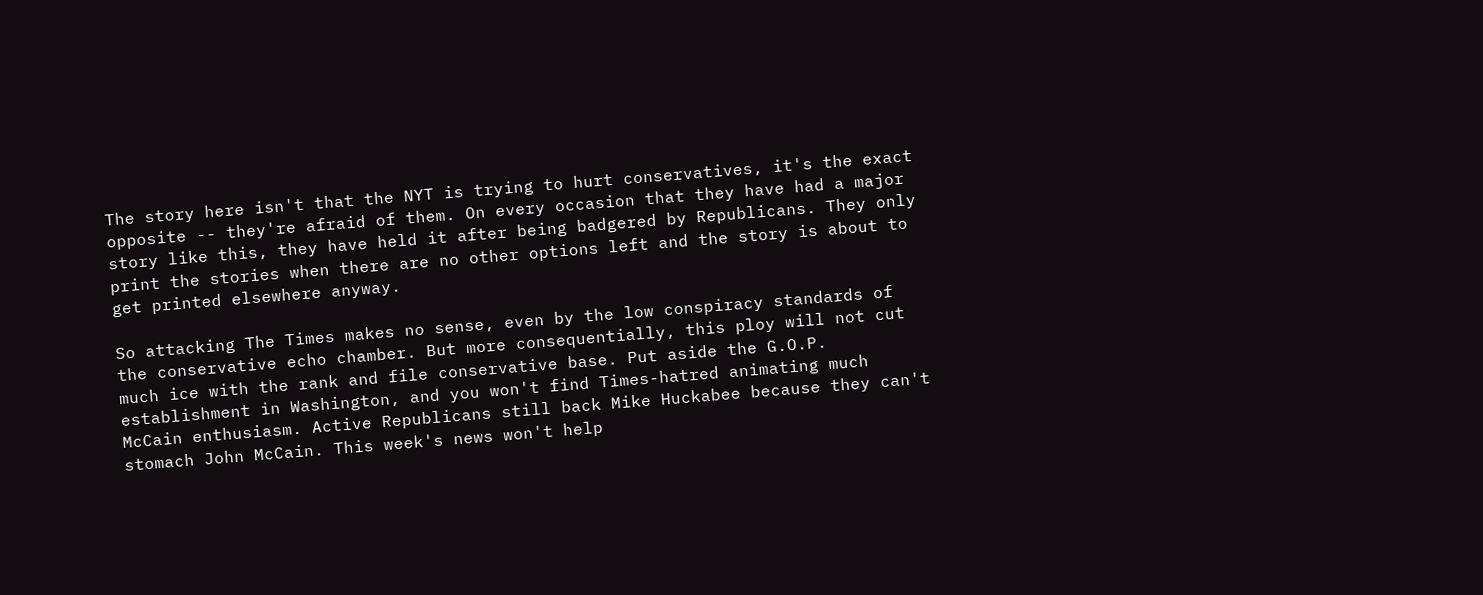The story here isn't that the NYT is trying to hurt conservatives, it's the exact opposite -- they're afraid of them. On every occasion that they have had a major story like this, they have held it after being badgered by Republicans. They only print the stories when there are no other options left and the story is about to get printed elsewhere anyway.

So attacking The Times makes no sense, even by the low conspiracy standards of the conservative echo chamber. But more consequentially, this ploy will not cut much ice with the rank and file conservative base. Put aside the G.O.P. establishment in Washington, and you won't find Times-hatred animating much McCain enthusiasm. Active Republicans still back Mike Huckabee because they can't stomach John McCain. This week's news won't help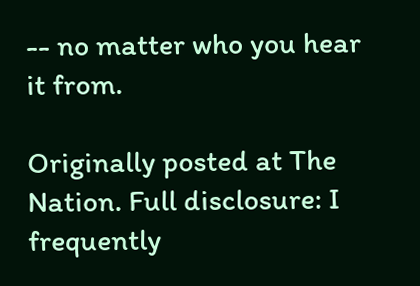-- no matter who you hear it from.

Originally posted at The Nation. Full disclosure: I frequently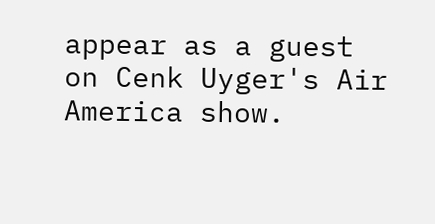appear as a guest on Cenk Uyger's Air America show.